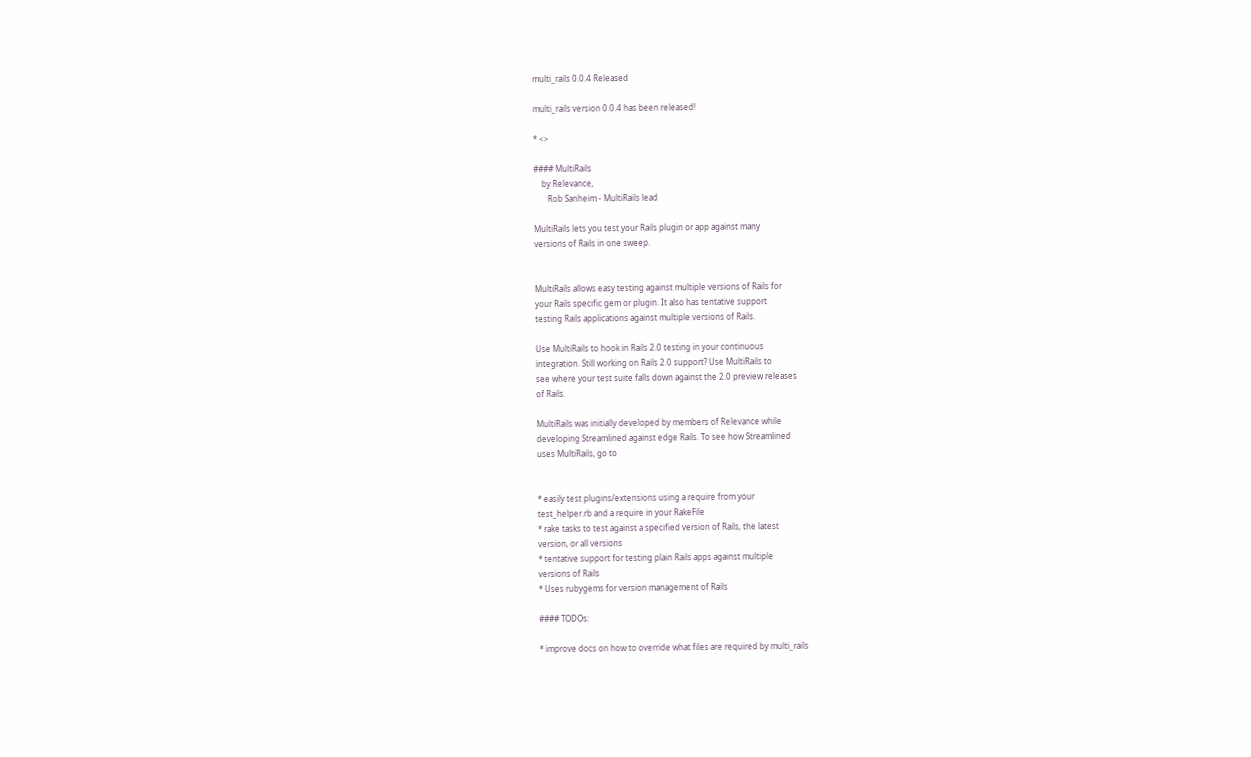multi_rails 0.0.4 Released

multi_rails version 0.0.4 has been released!

* <>

#### MultiRails
    by Relevance,
       Rob Sanheim - MultiRails lead

MultiRails lets you test your Rails plugin or app against many
versions of Rails in one sweep.


MultiRails allows easy testing against multiple versions of Rails for
your Rails specific gem or plugin. It also has tentative support
testing Rails applications against multiple versions of Rails.

Use MultiRails to hook in Rails 2.0 testing in your continuous
integration. Still working on Rails 2.0 support? Use MultiRails to
see where your test suite falls down against the 2.0 preview releases
of Rails.

MultiRails was initially developed by members of Relevance while
developing Streamlined against edge Rails. To see how Streamlined
uses MultiRails, go to


* easily test plugins/extensions using a require from your
test_helper.rb and a require in your RakeFile
* rake tasks to test against a specified version of Rails, the latest
version, or all versions
* tentative support for testing plain Rails apps against multiple
versions of Rails
* Uses rubygems for version management of Rails

#### TODOs:

* improve docs on how to override what files are required by multi_rails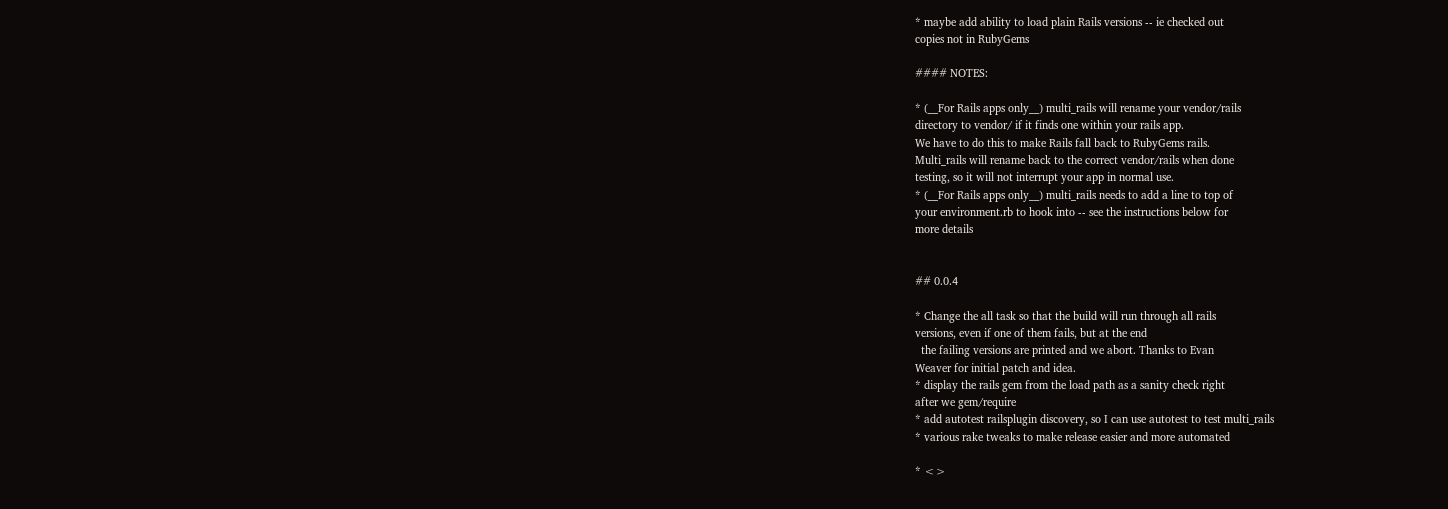* maybe add ability to load plain Rails versions -- ie checked out
copies not in RubyGems

#### NOTES:

* (__For Rails apps only__) multi_rails will rename your vendor/rails
directory to vendor/ if it finds one within your rails app.
We have to do this to make Rails fall back to RubyGems rails.
Multi_rails will rename back to the correct vendor/rails when done
testing, so it will not interrupt your app in normal use.
* (__For Rails apps only__) multi_rails needs to add a line to top of
your environment.rb to hook into -- see the instructions below for
more details


## 0.0.4

* Change the all task so that the build will run through all rails
versions, even if one of them fails, but at the end
  the failing versions are printed and we abort. Thanks to Evan
Weaver for initial patch and idea.
* display the rails gem from the load path as a sanity check right
after we gem/require
* add autotest railsplugin discovery, so I can use autotest to test multi_rails
* various rake tweaks to make release easier and more automated

* <>